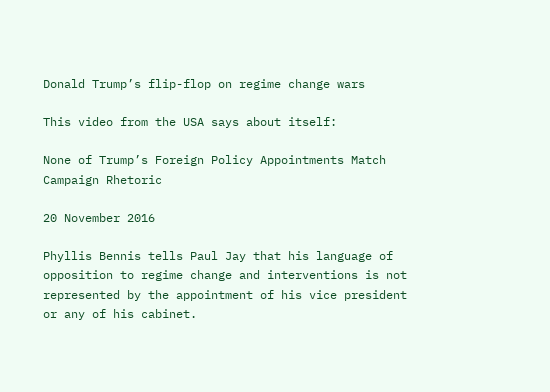Donald Trump’s flip-flop on regime change wars

This video from the USA says about itself:

None of Trump’s Foreign Policy Appointments Match Campaign Rhetoric

20 November 2016

Phyllis Bennis tells Paul Jay that his language of opposition to regime change and interventions is not represented by the appointment of his vice president or any of his cabinet.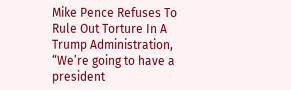Mike Pence Refuses To Rule Out Torture In A Trump Administration, “We’re going to have a president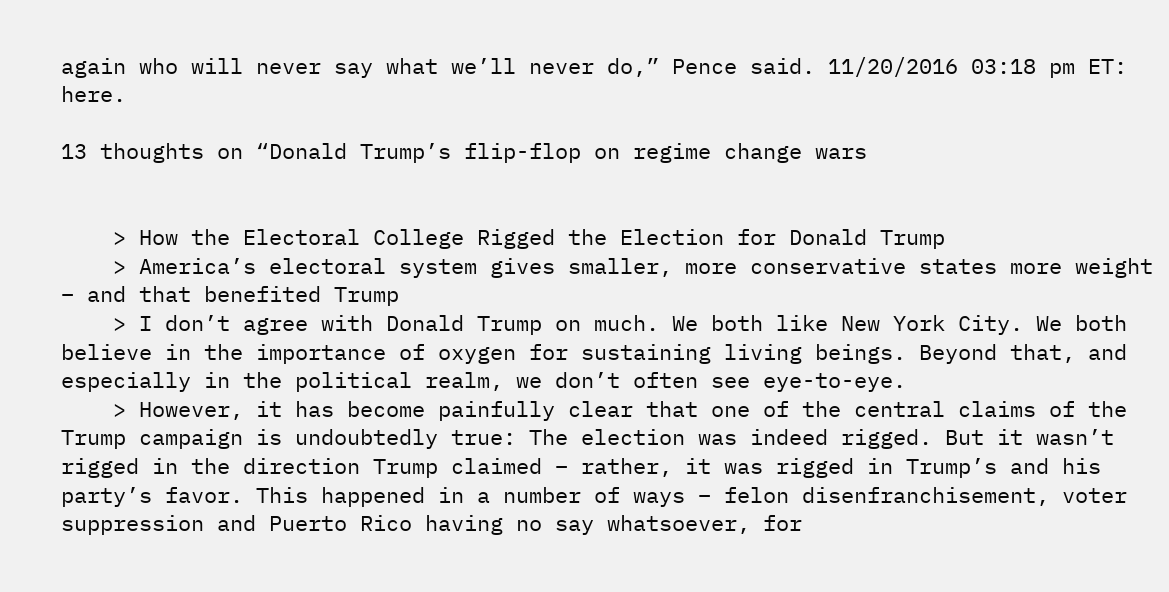again who will never say what we’ll never do,” Pence said. 11/20/2016 03:18 pm ET: here.

13 thoughts on “Donald Trump’s flip-flop on regime change wars


    > How the Electoral College Rigged the Election for Donald Trump
    > America’s electoral system gives smaller, more conservative states more weight – and that benefited Trump
    > I don’t agree with Donald Trump on much. We both like New York City. We both believe in the importance of oxygen for sustaining living beings. Beyond that, and especially in the political realm, we don’t often see eye-to-eye.
    > However, it has become painfully clear that one of the central claims of the Trump campaign is undoubtedly true: The election was indeed rigged. But it wasn’t rigged in the direction Trump claimed – rather, it was rigged in Trump’s and his party’s favor. This happened in a number of ways – felon disenfranchisement, voter suppression and Puerto Rico having no say whatsoever, for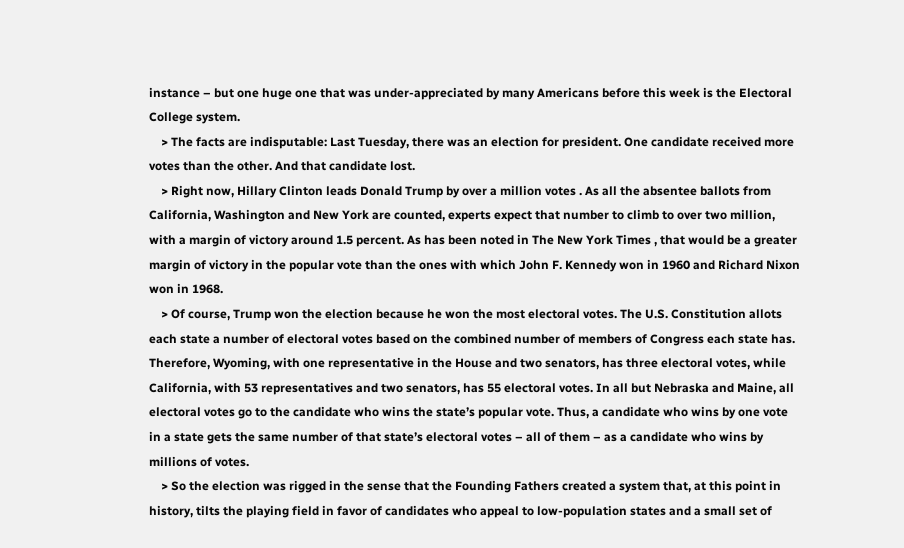instance – but one huge one that was under-appreciated by many Americans before this week is the Electoral College system.
    > The facts are indisputable: Last Tuesday, there was an election for president. One candidate received more votes than the other. And that candidate lost.
    > Right now, Hillary Clinton leads Donald Trump by over a million votes . As all the absentee ballots from California, Washington and New York are counted, experts expect that number to climb to over two million, with a margin of victory around 1.5 percent. As has been noted in The New York Times , that would be a greater margin of victory in the popular vote than the ones with which John F. Kennedy won in 1960 and Richard Nixon won in 1968.
    > Of course, Trump won the election because he won the most electoral votes. The U.S. Constitution allots each state a number of electoral votes based on the combined number of members of Congress each state has. Therefore, Wyoming, with one representative in the House and two senators, has three electoral votes, while California, with 53 representatives and two senators, has 55 electoral votes. In all but Nebraska and Maine, all electoral votes go to the candidate who wins the state’s popular vote. Thus, a candidate who wins by one vote in a state gets the same number of that state’s electoral votes – all of them – as a candidate who wins by millions of votes.
    > So the election was rigged in the sense that the Founding Fathers created a system that, at this point in history, tilts the playing field in favor of candidates who appeal to low-population states and a small set of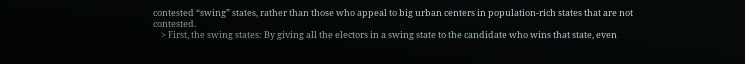contested “swing” states, rather than those who appeal to big urban centers in population-rich states that are not contested.
    > First, the swing states: By giving all the electors in a swing state to the candidate who wins that state, even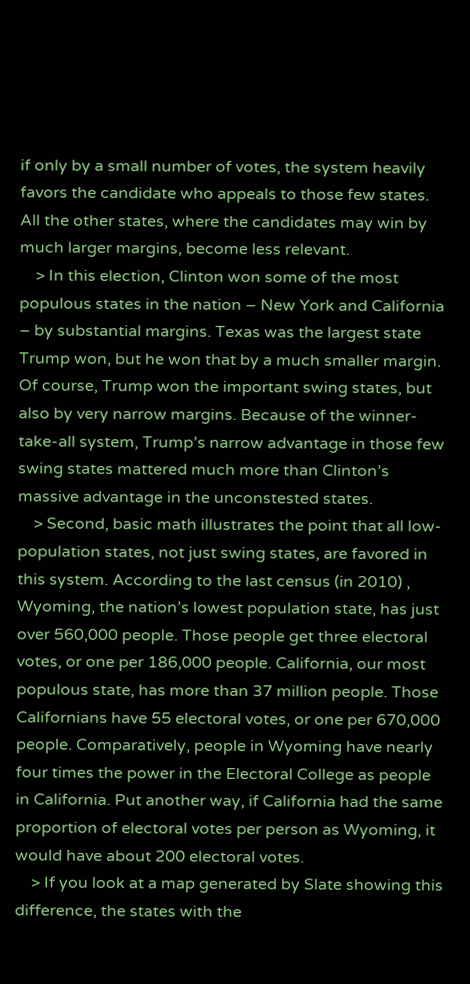if only by a small number of votes, the system heavily favors the candidate who appeals to those few states. All the other states, where the candidates may win by much larger margins, become less relevant.
    > In this election, Clinton won some of the most populous states in the nation – New York and California – by substantial margins. Texas was the largest state Trump won, but he won that by a much smaller margin. Of course, Trump won the important swing states, but also by very narrow margins. Because of the winner-take-all system, Trump’s narrow advantage in those few swing states mattered much more than Clinton’s massive advantage in the unconstested states.
    > Second, basic math illustrates the point that all low-population states, not just swing states, are favored in this system. According to the last census (in 2010) , Wyoming, the nation’s lowest population state, has just over 560,000 people. Those people get three electoral votes, or one per 186,000 people. California, our most populous state, has more than 37 million people. Those Californians have 55 electoral votes, or one per 670,000 people. Comparatively, people in Wyoming have nearly four times the power in the Electoral College as people in California. Put another way, if California had the same proportion of electoral votes per person as Wyoming, it would have about 200 electoral votes.
    > If you look at a map generated by Slate showing this difference, the states with the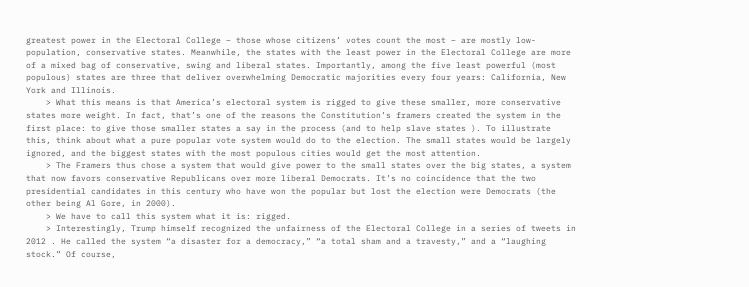greatest power in the Electoral College – those whose citizens’ votes count the most – are mostly low-population, conservative states. Meanwhile, the states with the least power in the Electoral College are more of a mixed bag of conservative, swing and liberal states. Importantly, among the five least powerful (most populous) states are three that deliver overwhelming Democratic majorities every four years: California, New York and Illinois.
    > What this means is that America’s electoral system is rigged to give these smaller, more conservative states more weight. In fact, that’s one of the reasons the Constitution’s framers created the system in the first place: to give those smaller states a say in the process (and to help slave states ). To illustrate this, think about what a pure popular vote system would do to the election. The small states would be largely ignored, and the biggest states with the most populous cities would get the most attention.
    > The Framers thus chose a system that would give power to the small states over the big states, a system that now favors conservative Republicans over more liberal Democrats. It’s no coincidence that the two presidential candidates in this century who have won the popular but lost the election were Democrats (the other being Al Gore, in 2000).
    > We have to call this system what it is: rigged.
    > Interestingly, Trump himself recognized the unfairness of the Electoral College in a series of tweets in 2012 . He called the system “a disaster for a democracy,” “a total sham and a travesty,” and a “laughing stock.” Of course,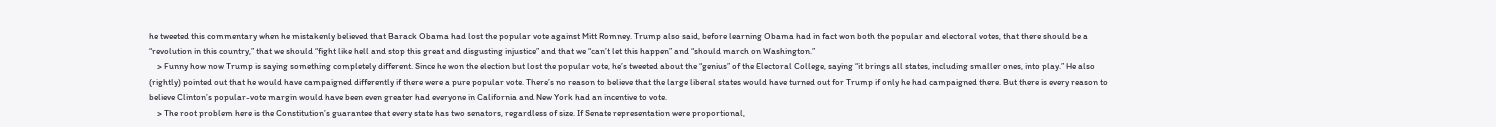he tweeted this commentary when he mistakenly believed that Barack Obama had lost the popular vote against Mitt Romney. Trump also said, before learning Obama had in fact won both the popular and electoral votes, that there should be a “revolution in this country,” that we should “fight like hell and stop this great and disgusting injustice” and that we “can’t let this happen” and “should march on Washington.”
    > Funny how now Trump is saying something completely different. Since he won the election but lost the popular vote, he’s tweeted about the “genius” of the Electoral College, saying “it brings all states, including smaller ones, into play.” He also (rightly) pointed out that he would have campaigned differently if there were a pure popular vote. There’s no reason to believe that the large liberal states would have turned out for Trump if only he had campaigned there. But there is every reason to believe Clinton’s popular-vote margin would have been even greater had everyone in California and New York had an incentive to vote.
    > The root problem here is the Constitution’s guarantee that every state has two senators, regardless of size. If Senate representation were proportional,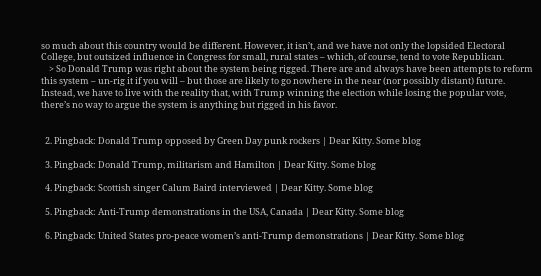so much about this country would be different. However, it isn’t, and we have not only the lopsided Electoral College, but outsized influence in Congress for small, rural states – which, of course, tend to vote Republican.
    > So Donald Trump was right about the system being rigged. There are and always have been attempts to reform this system – un-rig it if you will – but those are likely to go nowhere in the near (nor possibly distant) future. Instead, we have to live with the reality that, with Trump winning the election while losing the popular vote, there’s no way to argue the system is anything but rigged in his favor.


  2. Pingback: Donald Trump opposed by Green Day punk rockers | Dear Kitty. Some blog

  3. Pingback: Donald Trump, militarism and Hamilton | Dear Kitty. Some blog

  4. Pingback: Scottish singer Calum Baird interviewed | Dear Kitty. Some blog

  5. Pingback: Anti-Trump demonstrations in the USA, Canada | Dear Kitty. Some blog

  6. Pingback: United States pro-peace women’s anti-Trump demonstrations | Dear Kitty. Some blog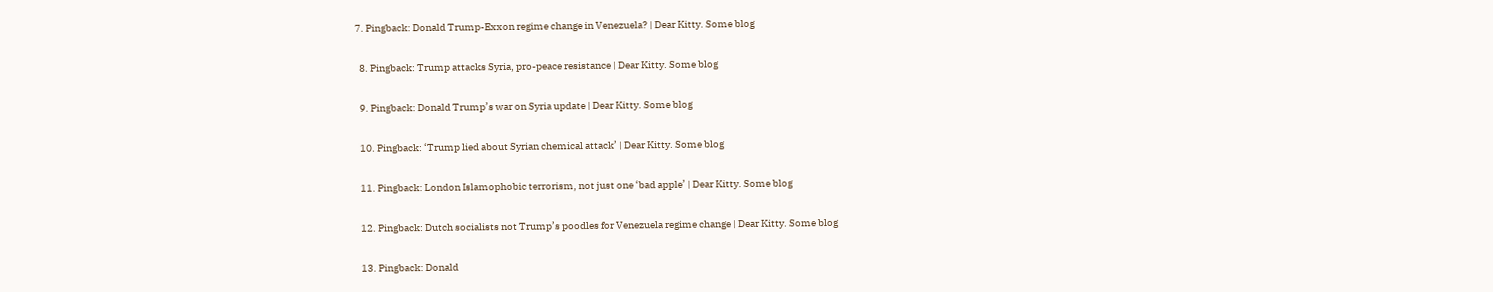7. Pingback: Donald Trump-Exxon regime change in Venezuela? | Dear Kitty. Some blog

  8. Pingback: Trump attacks Syria, pro-peace resistance | Dear Kitty. Some blog

  9. Pingback: Donald Trump’s war on Syria update | Dear Kitty. Some blog

  10. Pingback: ‘Trump lied about Syrian chemical attack’ | Dear Kitty. Some blog

  11. Pingback: London Islamophobic terrorism, not just one ‘bad apple’ | Dear Kitty. Some blog

  12. Pingback: Dutch socialists not Trump’s poodles for Venezuela regime change | Dear Kitty. Some blog

  13. Pingback: Donald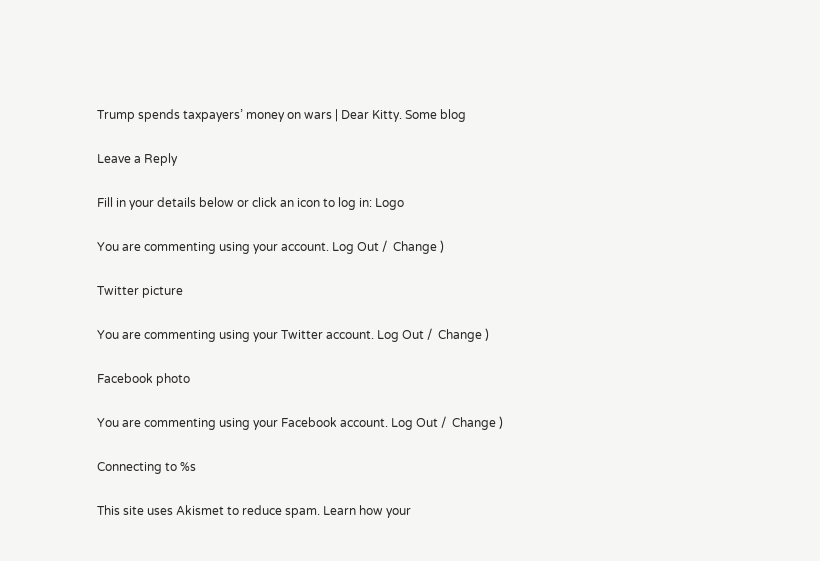Trump spends taxpayers’ money on wars | Dear Kitty. Some blog

Leave a Reply

Fill in your details below or click an icon to log in: Logo

You are commenting using your account. Log Out /  Change )

Twitter picture

You are commenting using your Twitter account. Log Out /  Change )

Facebook photo

You are commenting using your Facebook account. Log Out /  Change )

Connecting to %s

This site uses Akismet to reduce spam. Learn how your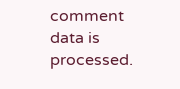comment data is processed.